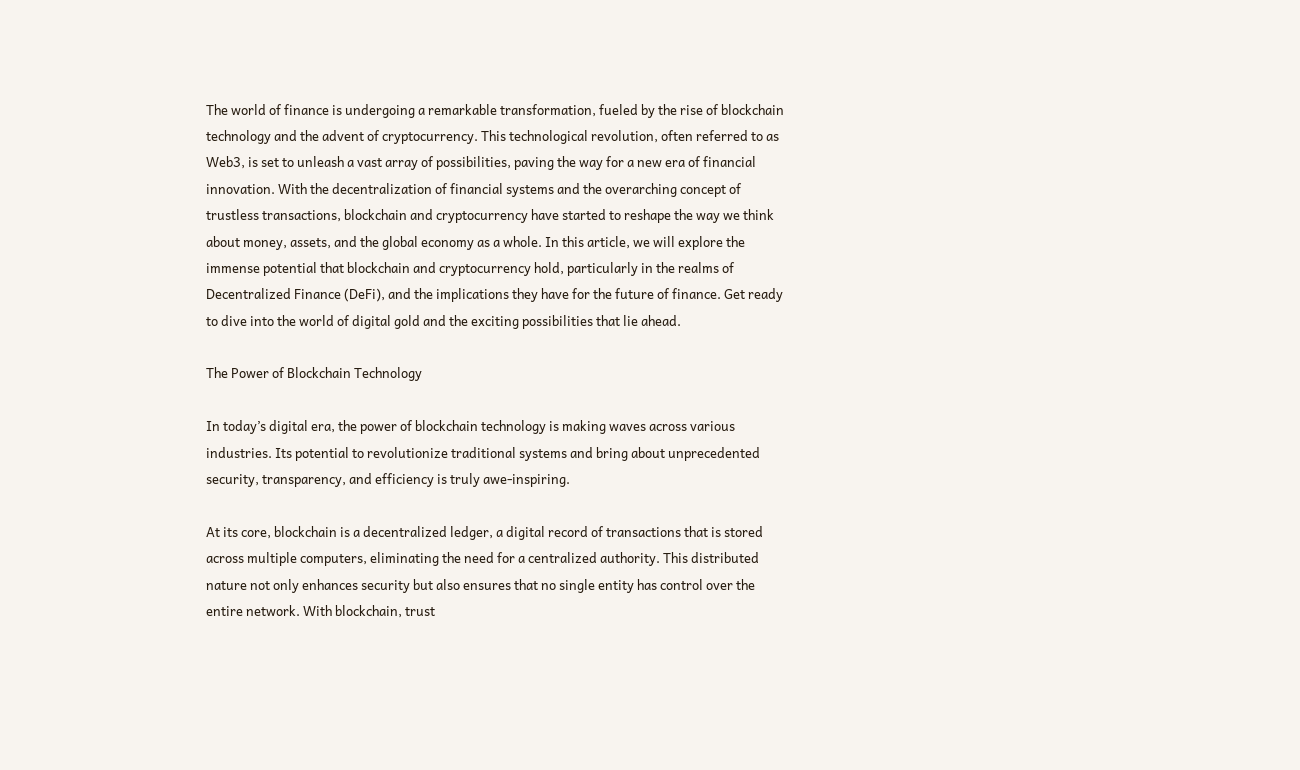The world of finance is undergoing a remarkable transformation, fueled by the rise of blockchain technology and the advent of cryptocurrency. This technological revolution, often referred to as Web3, is set to unleash a vast array of possibilities, paving the way for a new era of financial innovation. With the decentralization of financial systems and the overarching concept of trustless transactions, blockchain and cryptocurrency have started to reshape the way we think about money, assets, and the global economy as a whole. In this article, we will explore the immense potential that blockchain and cryptocurrency hold, particularly in the realms of Decentralized Finance (DeFi), and the implications they have for the future of finance. Get ready to dive into the world of digital gold and the exciting possibilities that lie ahead.

The Power of Blockchain Technology

In today’s digital era, the power of blockchain technology is making waves across various industries. Its potential to revolutionize traditional systems and bring about unprecedented security, transparency, and efficiency is truly awe-inspiring.

At its core, blockchain is a decentralized ledger, a digital record of transactions that is stored across multiple computers, eliminating the need for a centralized authority. This distributed nature not only enhances security but also ensures that no single entity has control over the entire network. With blockchain, trust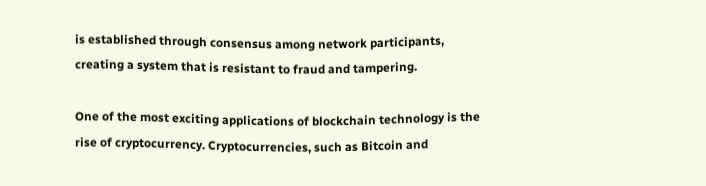is established through consensus among network participants, creating a system that is resistant to fraud and tampering.

One of the most exciting applications of blockchain technology is the rise of cryptocurrency. Cryptocurrencies, such as Bitcoin and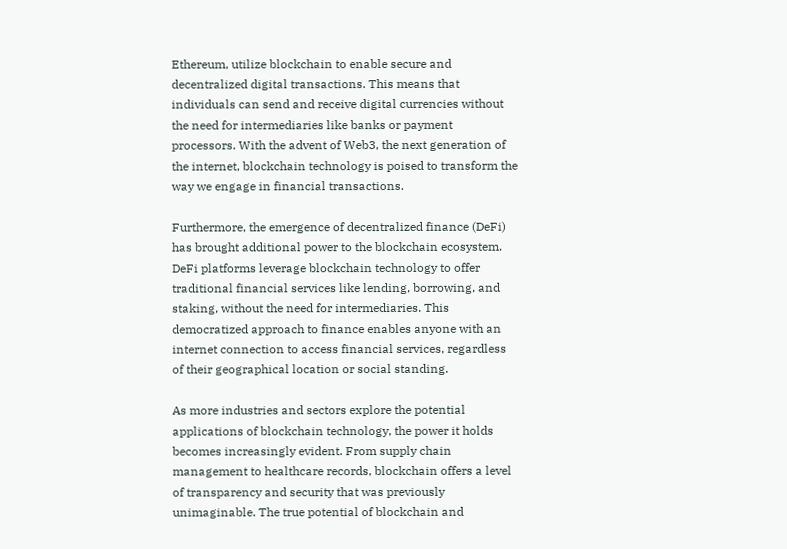Ethereum, utilize blockchain to enable secure and decentralized digital transactions. This means that individuals can send and receive digital currencies without the need for intermediaries like banks or payment processors. With the advent of Web3, the next generation of the internet, blockchain technology is poised to transform the way we engage in financial transactions.

Furthermore, the emergence of decentralized finance (DeFi) has brought additional power to the blockchain ecosystem. DeFi platforms leverage blockchain technology to offer traditional financial services like lending, borrowing, and staking, without the need for intermediaries. This democratized approach to finance enables anyone with an internet connection to access financial services, regardless of their geographical location or social standing.

As more industries and sectors explore the potential applications of blockchain technology, the power it holds becomes increasingly evident. From supply chain management to healthcare records, blockchain offers a level of transparency and security that was previously unimaginable. The true potential of blockchain and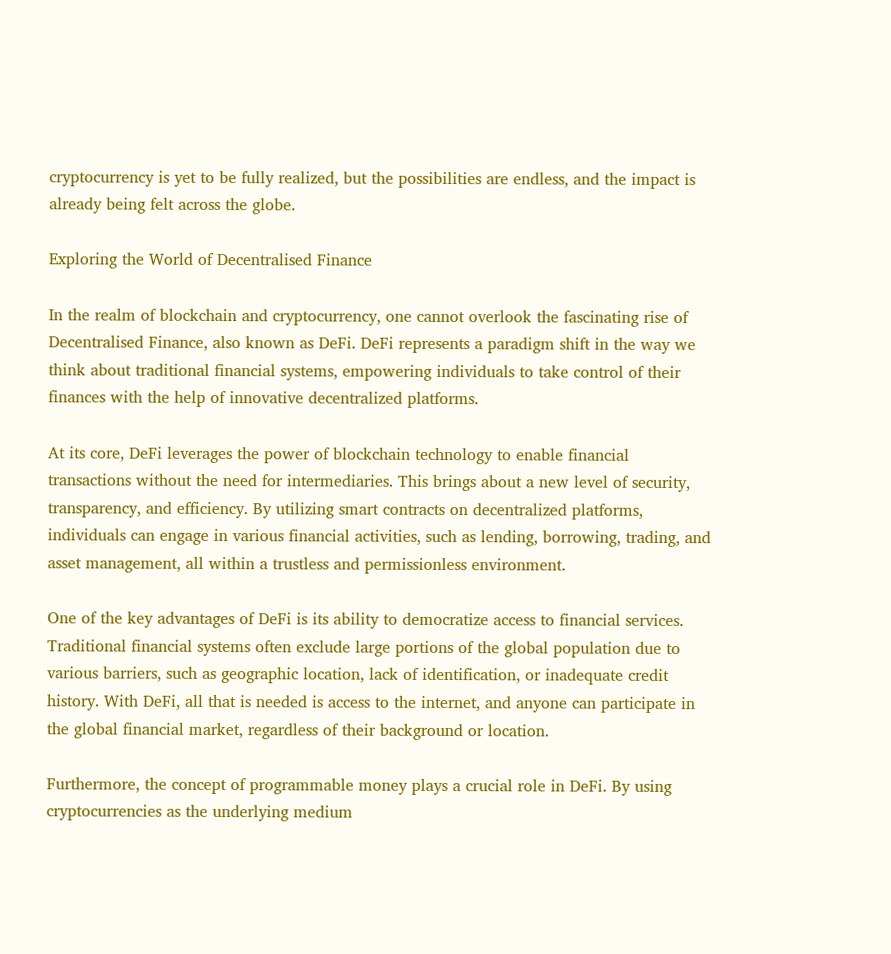cryptocurrency is yet to be fully realized, but the possibilities are endless, and the impact is already being felt across the globe.

Exploring the World of Decentralised Finance

In the realm of blockchain and cryptocurrency, one cannot overlook the fascinating rise of Decentralised Finance, also known as DeFi. DeFi represents a paradigm shift in the way we think about traditional financial systems, empowering individuals to take control of their finances with the help of innovative decentralized platforms.

At its core, DeFi leverages the power of blockchain technology to enable financial transactions without the need for intermediaries. This brings about a new level of security, transparency, and efficiency. By utilizing smart contracts on decentralized platforms, individuals can engage in various financial activities, such as lending, borrowing, trading, and asset management, all within a trustless and permissionless environment.

One of the key advantages of DeFi is its ability to democratize access to financial services. Traditional financial systems often exclude large portions of the global population due to various barriers, such as geographic location, lack of identification, or inadequate credit history. With DeFi, all that is needed is access to the internet, and anyone can participate in the global financial market, regardless of their background or location.

Furthermore, the concept of programmable money plays a crucial role in DeFi. By using cryptocurrencies as the underlying medium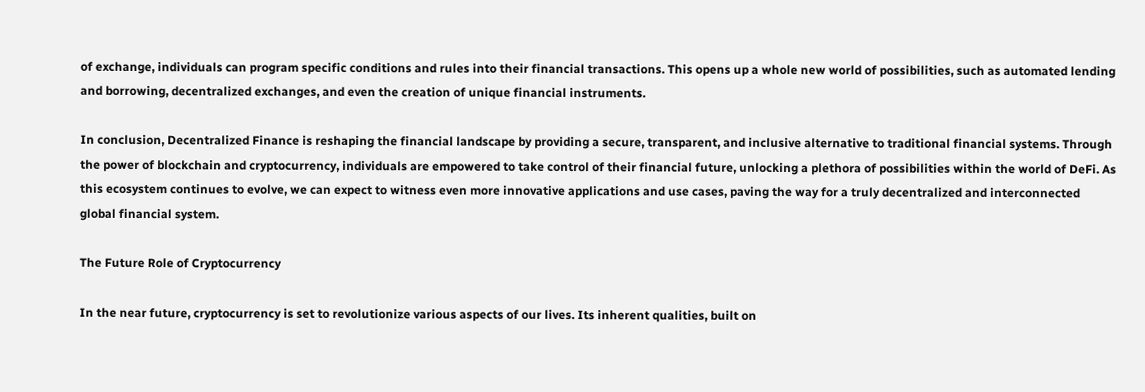of exchange, individuals can program specific conditions and rules into their financial transactions. This opens up a whole new world of possibilities, such as automated lending and borrowing, decentralized exchanges, and even the creation of unique financial instruments.

In conclusion, Decentralized Finance is reshaping the financial landscape by providing a secure, transparent, and inclusive alternative to traditional financial systems. Through the power of blockchain and cryptocurrency, individuals are empowered to take control of their financial future, unlocking a plethora of possibilities within the world of DeFi. As this ecosystem continues to evolve, we can expect to witness even more innovative applications and use cases, paving the way for a truly decentralized and interconnected global financial system.

The Future Role of Cryptocurrency

In the near future, cryptocurrency is set to revolutionize various aspects of our lives. Its inherent qualities, built on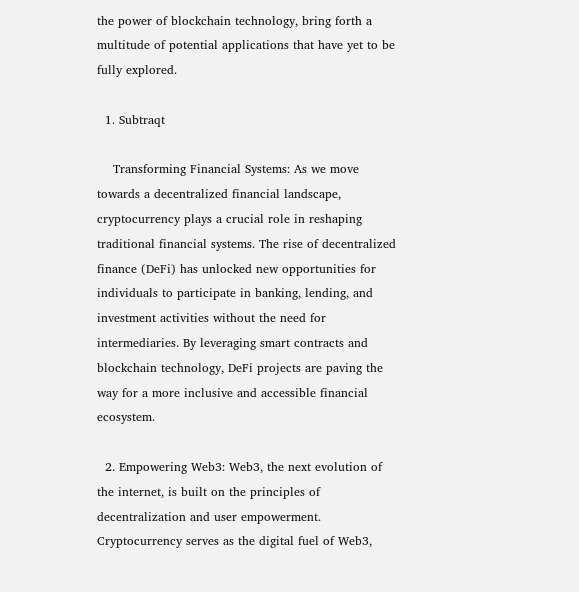the power of blockchain technology, bring forth a multitude of potential applications that have yet to be fully explored.

  1. Subtraqt

    Transforming Financial Systems: As we move towards a decentralized financial landscape, cryptocurrency plays a crucial role in reshaping traditional financial systems. The rise of decentralized finance (DeFi) has unlocked new opportunities for individuals to participate in banking, lending, and investment activities without the need for intermediaries. By leveraging smart contracts and blockchain technology, DeFi projects are paving the way for a more inclusive and accessible financial ecosystem.

  2. Empowering Web3: Web3, the next evolution of the internet, is built on the principles of decentralization and user empowerment. Cryptocurrency serves as the digital fuel of Web3,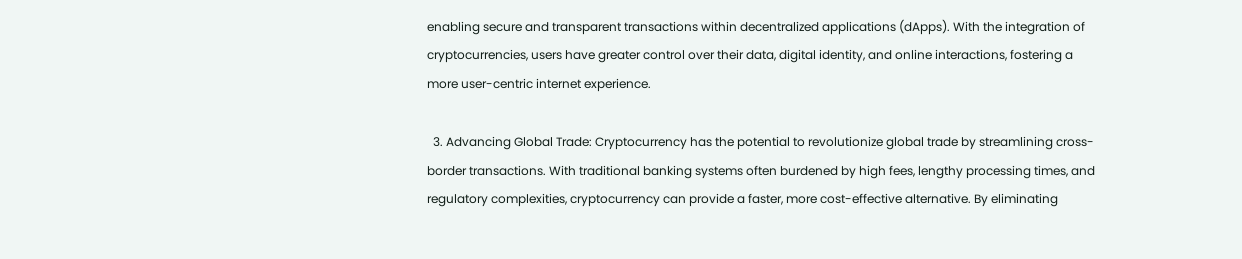enabling secure and transparent transactions within decentralized applications (dApps). With the integration of cryptocurrencies, users have greater control over their data, digital identity, and online interactions, fostering a more user-centric internet experience.

  3. Advancing Global Trade: Cryptocurrency has the potential to revolutionize global trade by streamlining cross-border transactions. With traditional banking systems often burdened by high fees, lengthy processing times, and regulatory complexities, cryptocurrency can provide a faster, more cost-effective alternative. By eliminating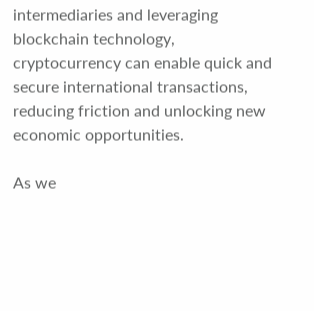intermediaries and leveraging blockchain technology, cryptocurrency can enable quick and secure international transactions, reducing friction and unlocking new economic opportunities.

As we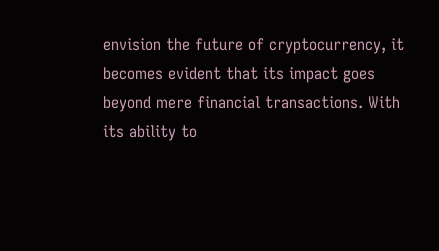envision the future of cryptocurrency, it becomes evident that its impact goes beyond mere financial transactions. With its ability to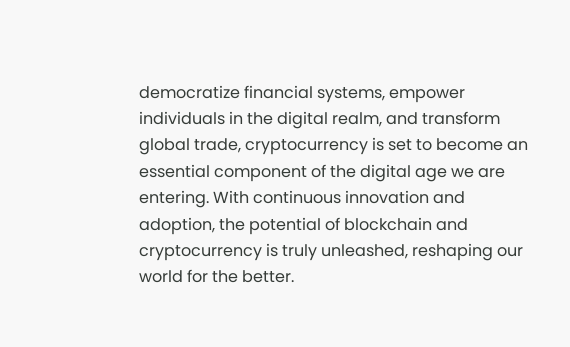democratize financial systems, empower individuals in the digital realm, and transform global trade, cryptocurrency is set to become an essential component of the digital age we are entering. With continuous innovation and adoption, the potential of blockchain and cryptocurrency is truly unleashed, reshaping our world for the better.